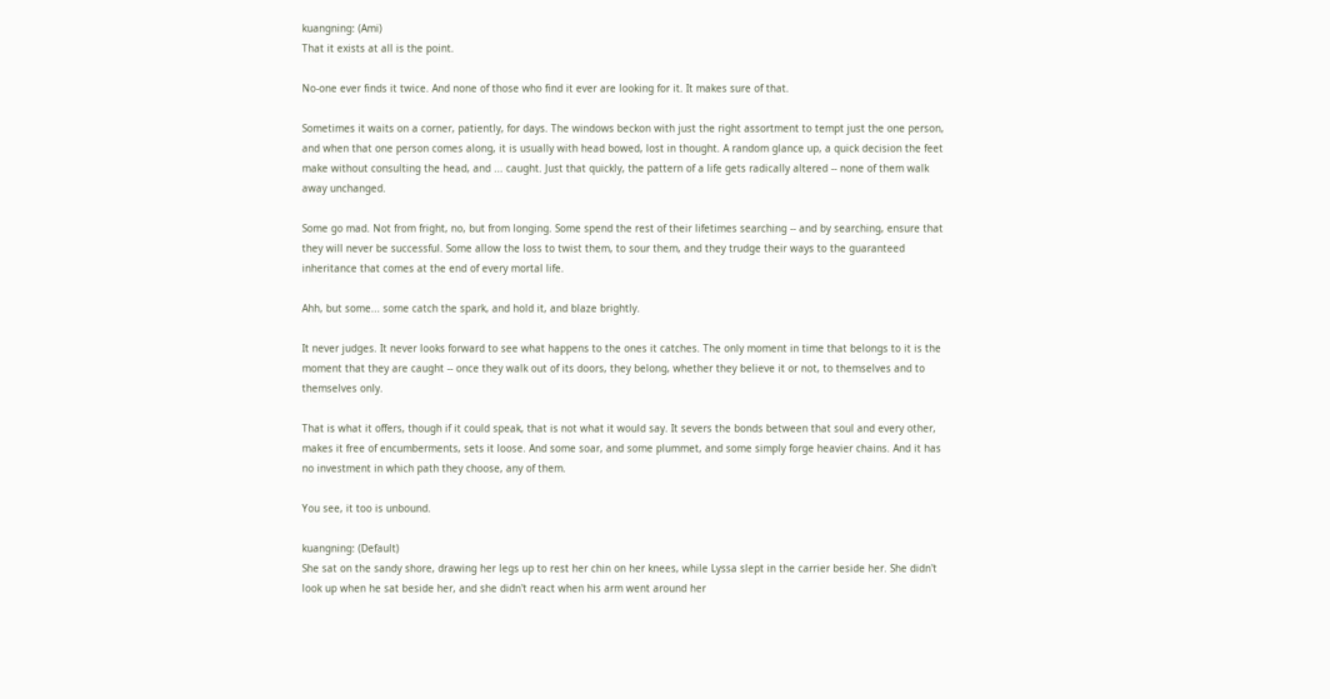kuangning: (Ami)
That it exists at all is the point.

No-one ever finds it twice. And none of those who find it ever are looking for it. It makes sure of that.

Sometimes it waits on a corner, patiently, for days. The windows beckon with just the right assortment to tempt just the one person, and when that one person comes along, it is usually with head bowed, lost in thought. A random glance up, a quick decision the feet make without consulting the head, and ... caught. Just that quickly, the pattern of a life gets radically altered -- none of them walk away unchanged.

Some go mad. Not from fright, no, but from longing. Some spend the rest of their lifetimes searching -- and by searching, ensure that they will never be successful. Some allow the loss to twist them, to sour them, and they trudge their ways to the guaranteed inheritance that comes at the end of every mortal life.

Ahh, but some... some catch the spark, and hold it, and blaze brightly.

It never judges. It never looks forward to see what happens to the ones it catches. The only moment in time that belongs to it is the moment that they are caught -- once they walk out of its doors, they belong, whether they believe it or not, to themselves and to themselves only.

That is what it offers, though if it could speak, that is not what it would say. It severs the bonds between that soul and every other, makes it free of encumberments, sets it loose. And some soar, and some plummet, and some simply forge heavier chains. And it has no investment in which path they choose, any of them.

You see, it too is unbound.

kuangning: (Default)
She sat on the sandy shore, drawing her legs up to rest her chin on her knees, while Lyssa slept in the carrier beside her. She didn't look up when he sat beside her, and she didn't react when his arm went around her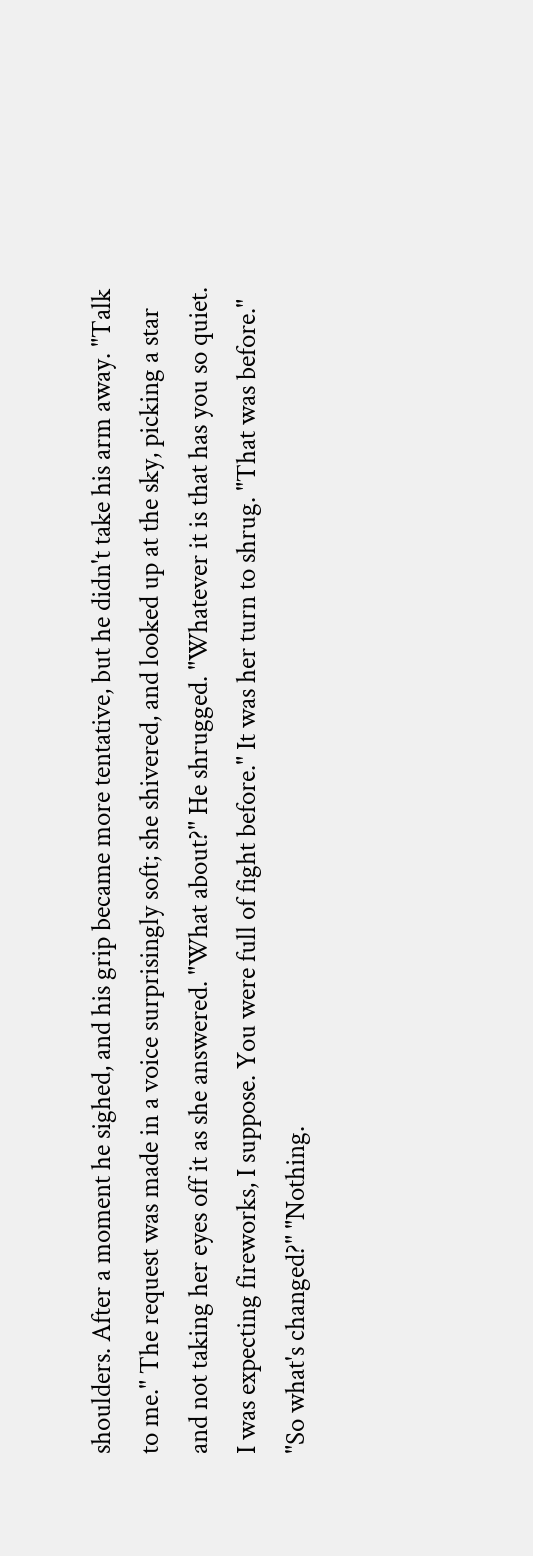shoulders. After a moment he sighed, and his grip became more tentative, but he didn't take his arm away. "Talk to me." The request was made in a voice surprisingly soft; she shivered, and looked up at the sky, picking a star and not taking her eyes off it as she answered. "What about?" He shrugged. "Whatever it is that has you so quiet. I was expecting fireworks, I suppose. You were full of fight before." It was her turn to shrug. "That was before." "So what's changed?" "Nothing.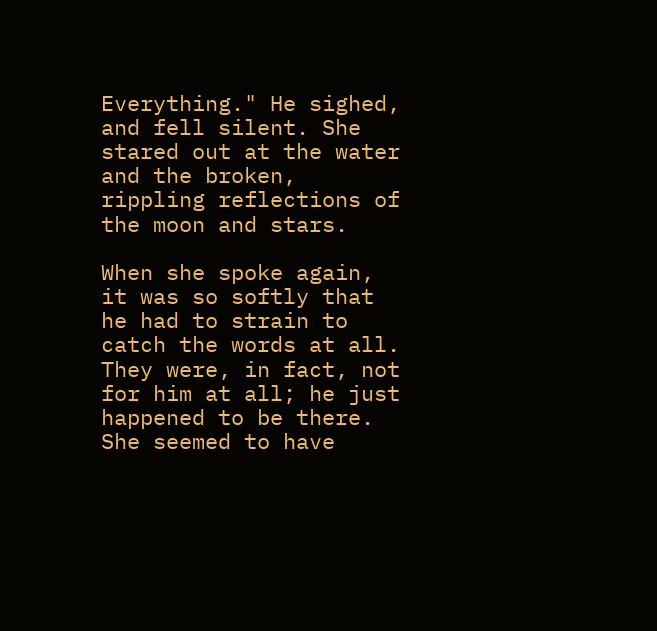Everything." He sighed, and fell silent. She stared out at the water and the broken, rippling reflections of the moon and stars.

When she spoke again, it was so softly that he had to strain to catch the words at all. They were, in fact, not for him at all; he just happened to be there. She seemed to have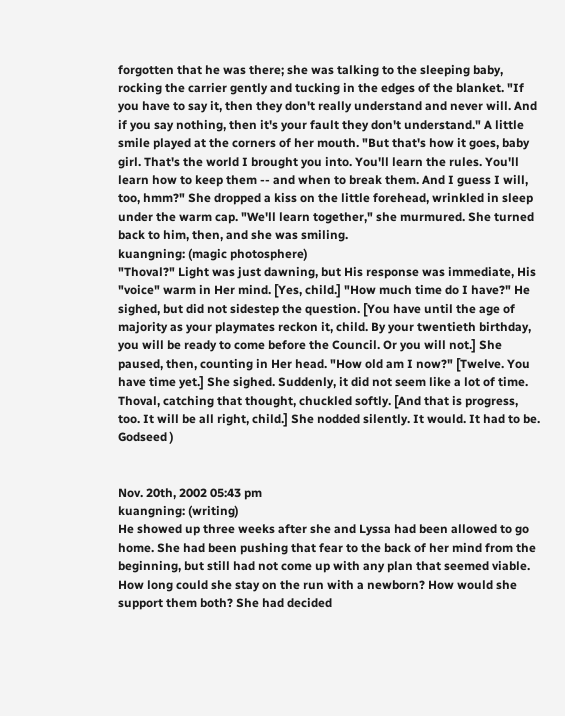forgotten that he was there; she was talking to the sleeping baby, rocking the carrier gently and tucking in the edges of the blanket. "If you have to say it, then they don't really understand and never will. And if you say nothing, then it's your fault they don't understand." A little smile played at the corners of her mouth. "But that's how it goes, baby girl. That's the world I brought you into. You'll learn the rules. You'll learn how to keep them -- and when to break them. And I guess I will, too, hmm?" She dropped a kiss on the little forehead, wrinkled in sleep under the warm cap. "We'll learn together," she murmured. She turned back to him, then, and she was smiling.
kuangning: (magic photosphere)
"Thoval?" Light was just dawning, but His response was immediate, His "voice" warm in Her mind. [Yes, child.] "How much time do I have?" He sighed, but did not sidestep the question. [You have until the age of majority as your playmates reckon it, child. By your twentieth birthday, you will be ready to come before the Council. Or you will not.] She paused, then, counting in Her head. "How old am I now?" [Twelve. You have time yet.] She sighed. Suddenly, it did not seem like a lot of time. Thoval, catching that thought, chuckled softly. [And that is progress, too. It will be all right, child.] She nodded silently. It would. It had to be. Godseed )


Nov. 20th, 2002 05:43 pm
kuangning: (writing)
He showed up three weeks after she and Lyssa had been allowed to go home. She had been pushing that fear to the back of her mind from the beginning, but still had not come up with any plan that seemed viable. How long could she stay on the run with a newborn? How would she support them both? She had decided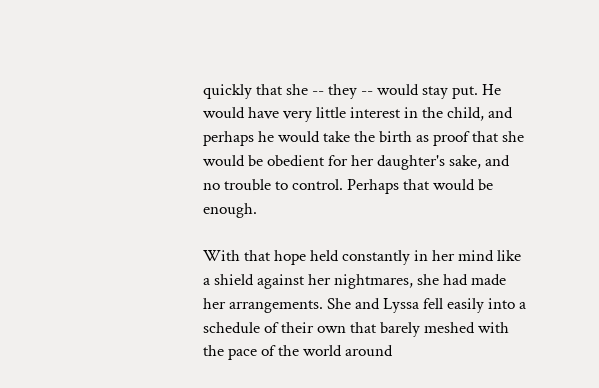quickly that she -- they -- would stay put. He would have very little interest in the child, and perhaps he would take the birth as proof that she would be obedient for her daughter's sake, and no trouble to control. Perhaps that would be enough.

With that hope held constantly in her mind like a shield against her nightmares, she had made her arrangements. She and Lyssa fell easily into a schedule of their own that barely meshed with the pace of the world around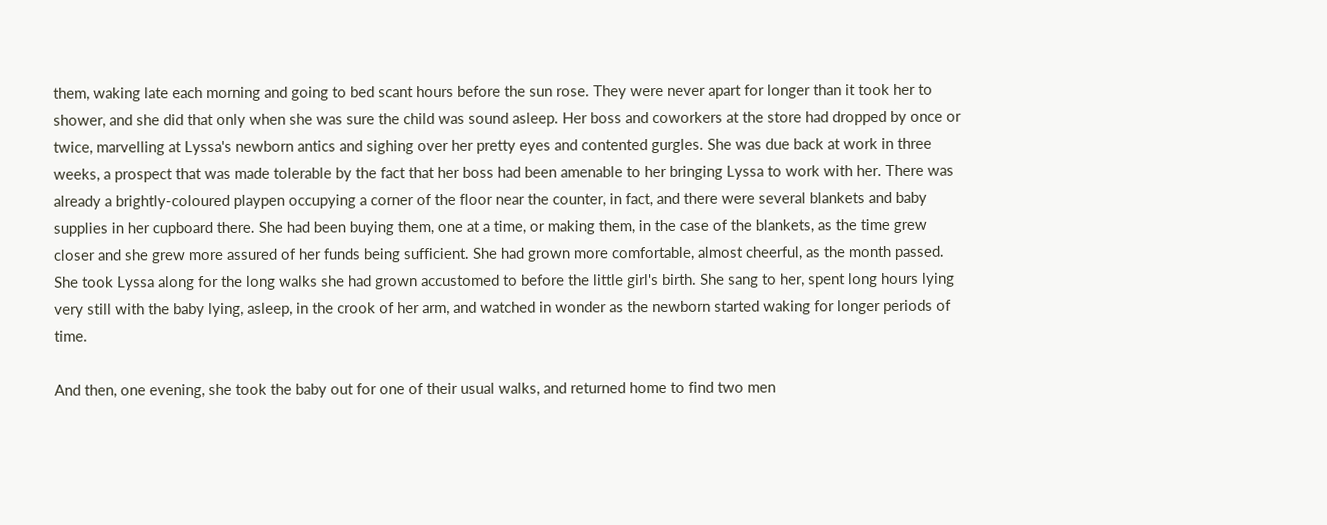them, waking late each morning and going to bed scant hours before the sun rose. They were never apart for longer than it took her to shower, and she did that only when she was sure the child was sound asleep. Her boss and coworkers at the store had dropped by once or twice, marvelling at Lyssa's newborn antics and sighing over her pretty eyes and contented gurgles. She was due back at work in three weeks, a prospect that was made tolerable by the fact that her boss had been amenable to her bringing Lyssa to work with her. There was already a brightly-coloured playpen occupying a corner of the floor near the counter, in fact, and there were several blankets and baby supplies in her cupboard there. She had been buying them, one at a time, or making them, in the case of the blankets, as the time grew closer and she grew more assured of her funds being sufficient. She had grown more comfortable, almost cheerful, as the month passed. She took Lyssa along for the long walks she had grown accustomed to before the little girl's birth. She sang to her, spent long hours lying very still with the baby lying, asleep, in the crook of her arm, and watched in wonder as the newborn started waking for longer periods of time.

And then, one evening, she took the baby out for one of their usual walks, and returned home to find two men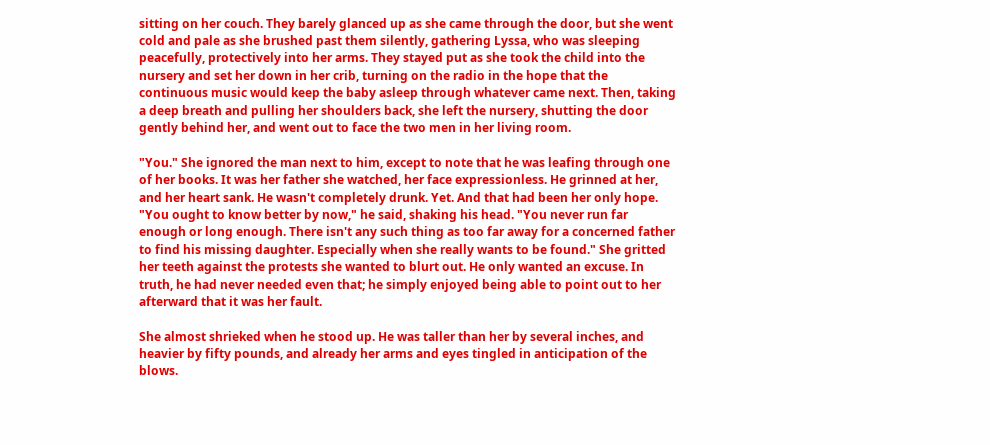sitting on her couch. They barely glanced up as she came through the door, but she went cold and pale as she brushed past them silently, gathering Lyssa, who was sleeping peacefully, protectively into her arms. They stayed put as she took the child into the nursery and set her down in her crib, turning on the radio in the hope that the continuous music would keep the baby asleep through whatever came next. Then, taking a deep breath and pulling her shoulders back, she left the nursery, shutting the door gently behind her, and went out to face the two men in her living room.

"You." She ignored the man next to him, except to note that he was leafing through one of her books. It was her father she watched, her face expressionless. He grinned at her, and her heart sank. He wasn't completely drunk. Yet. And that had been her only hope. "You ought to know better by now," he said, shaking his head. "You never run far enough or long enough. There isn't any such thing as too far away for a concerned father to find his missing daughter. Especially when she really wants to be found." She gritted her teeth against the protests she wanted to blurt out. He only wanted an excuse. In truth, he had never needed even that; he simply enjoyed being able to point out to her afterward that it was her fault.

She almost shrieked when he stood up. He was taller than her by several inches, and heavier by fifty pounds, and already her arms and eyes tingled in anticipation of the blows.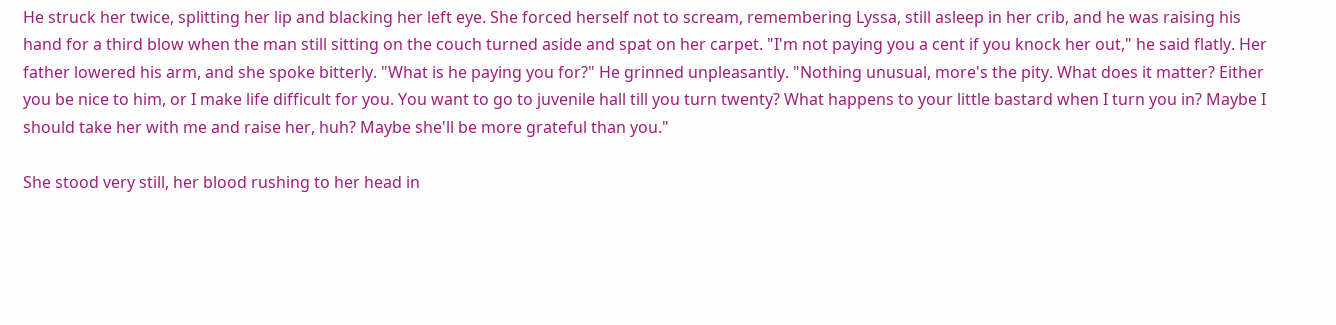He struck her twice, splitting her lip and blacking her left eye. She forced herself not to scream, remembering Lyssa, still asleep in her crib, and he was raising his hand for a third blow when the man still sitting on the couch turned aside and spat on her carpet. "I'm not paying you a cent if you knock her out," he said flatly. Her father lowered his arm, and she spoke bitterly. "What is he paying you for?" He grinned unpleasantly. "Nothing unusual, more's the pity. What does it matter? Either you be nice to him, or I make life difficult for you. You want to go to juvenile hall till you turn twenty? What happens to your little bastard when I turn you in? Maybe I should take her with me and raise her, huh? Maybe she'll be more grateful than you."

She stood very still, her blood rushing to her head in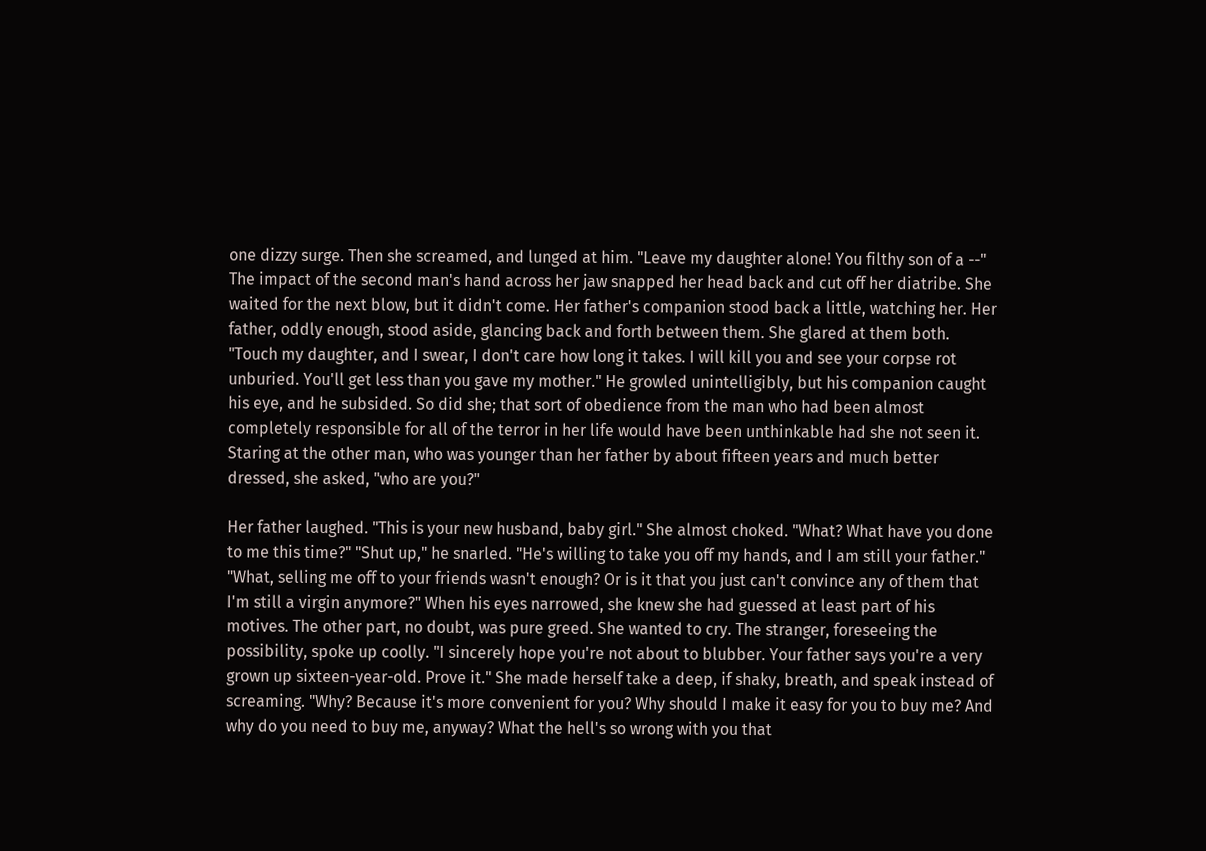one dizzy surge. Then she screamed, and lunged at him. "Leave my daughter alone! You filthy son of a --" The impact of the second man's hand across her jaw snapped her head back and cut off her diatribe. She waited for the next blow, but it didn't come. Her father's companion stood back a little, watching her. Her father, oddly enough, stood aside, glancing back and forth between them. She glared at them both. "Touch my daughter, and I swear, I don't care how long it takes. I will kill you and see your corpse rot unburied. You'll get less than you gave my mother." He growled unintelligibly, but his companion caught his eye, and he subsided. So did she; that sort of obedience from the man who had been almost completely responsible for all of the terror in her life would have been unthinkable had she not seen it. Staring at the other man, who was younger than her father by about fifteen years and much better dressed, she asked, "who are you?"

Her father laughed. "This is your new husband, baby girl." She almost choked. "What? What have you done to me this time?" "Shut up," he snarled. "He's willing to take you off my hands, and I am still your father." "What, selling me off to your friends wasn't enough? Or is it that you just can't convince any of them that I'm still a virgin anymore?" When his eyes narrowed, she knew she had guessed at least part of his motives. The other part, no doubt, was pure greed. She wanted to cry. The stranger, foreseeing the possibility, spoke up coolly. "I sincerely hope you're not about to blubber. Your father says you're a very grown up sixteen-year-old. Prove it." She made herself take a deep, if shaky, breath, and speak instead of screaming. "Why? Because it's more convenient for you? Why should I make it easy for you to buy me? And why do you need to buy me, anyway? What the hell's so wrong with you that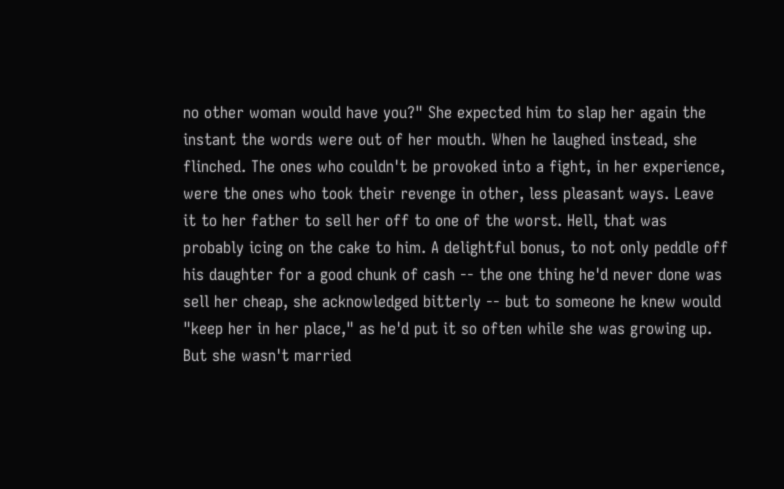no other woman would have you?" She expected him to slap her again the instant the words were out of her mouth. When he laughed instead, she flinched. The ones who couldn't be provoked into a fight, in her experience, were the ones who took their revenge in other, less pleasant ways. Leave it to her father to sell her off to one of the worst. Hell, that was probably icing on the cake to him. A delightful bonus, to not only peddle off his daughter for a good chunk of cash -- the one thing he'd never done was sell her cheap, she acknowledged bitterly -- but to someone he knew would "keep her in her place," as he'd put it so often while she was growing up. But she wasn't married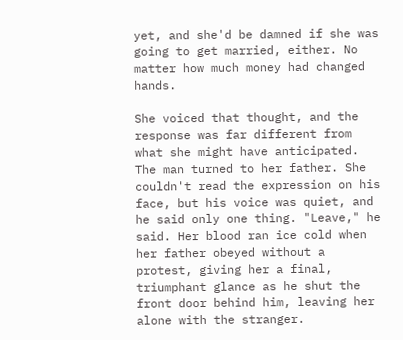yet, and she'd be damned if she was going to get married, either. No matter how much money had changed hands.

She voiced that thought, and the response was far different from what she might have anticipated. The man turned to her father. She couldn't read the expression on his face, but his voice was quiet, and he said only one thing. "Leave," he said. Her blood ran ice cold when her father obeyed without a protest, giving her a final, triumphant glance as he shut the front door behind him, leaving her alone with the stranger.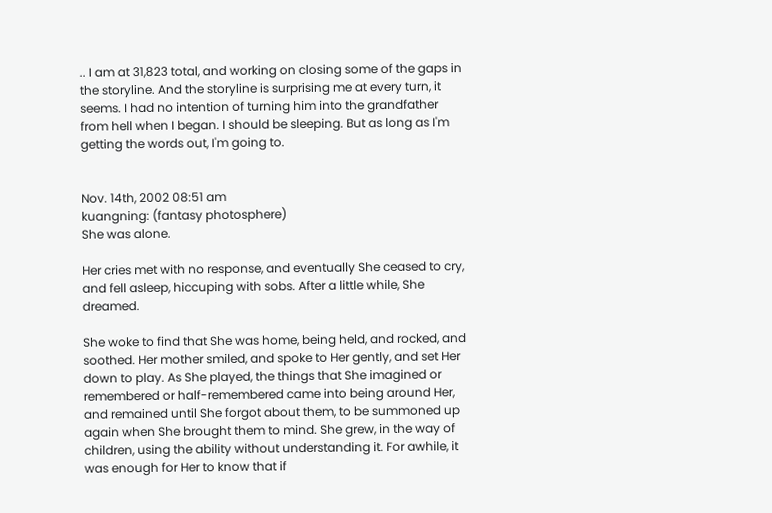.. I am at 31,823 total, and working on closing some of the gaps in the storyline. And the storyline is surprising me at every turn, it seems. I had no intention of turning him into the grandfather from hell when I began. I should be sleeping. But as long as I'm getting the words out, I'm going to.


Nov. 14th, 2002 08:51 am
kuangning: (fantasy photosphere)
She was alone.

Her cries met with no response, and eventually She ceased to cry, and fell asleep, hiccuping with sobs. After a little while, She dreamed.

She woke to find that She was home, being held, and rocked, and soothed. Her mother smiled, and spoke to Her gently, and set Her down to play. As She played, the things that She imagined or remembered or half-remembered came into being around Her, and remained until She forgot about them, to be summoned up again when She brought them to mind. She grew, in the way of children, using the ability without understanding it. For awhile, it was enough for Her to know that if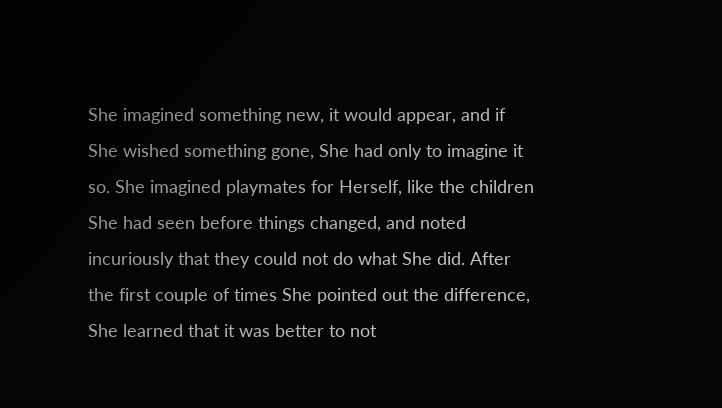She imagined something new, it would appear, and if She wished something gone, She had only to imagine it so. She imagined playmates for Herself, like the children She had seen before things changed, and noted incuriously that they could not do what She did. After the first couple of times She pointed out the difference, She learned that it was better to not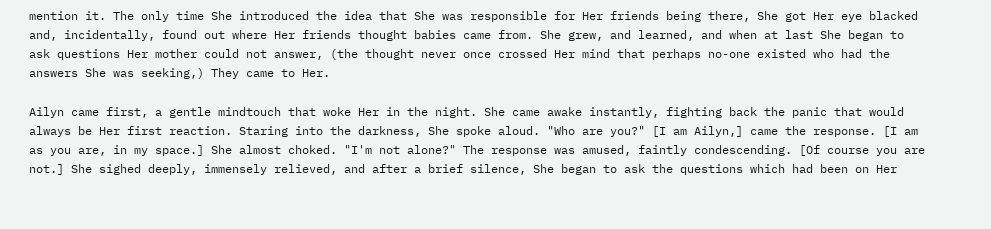mention it. The only time She introduced the idea that She was responsible for Her friends being there, She got Her eye blacked and, incidentally, found out where Her friends thought babies came from. She grew, and learned, and when at last She began to ask questions Her mother could not answer, (the thought never once crossed Her mind that perhaps no-one existed who had the answers She was seeking,) They came to Her.

Ailyn came first, a gentle mindtouch that woke Her in the night. She came awake instantly, fighting back the panic that would always be Her first reaction. Staring into the darkness, She spoke aloud. "Who are you?" [I am Ailyn,] came the response. [I am as you are, in my space.] She almost choked. "I'm not alone?" The response was amused, faintly condescending. [Of course you are not.] She sighed deeply, immensely relieved, and after a brief silence, She began to ask the questions which had been on Her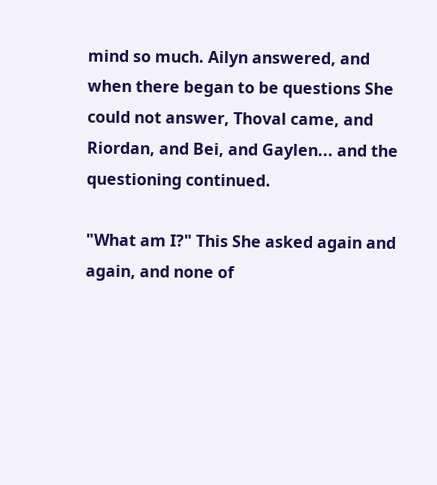mind so much. Ailyn answered, and when there began to be questions She could not answer, Thoval came, and Riordan, and Bei, and Gaylen... and the questioning continued.

"What am I?" This She asked again and again, and none of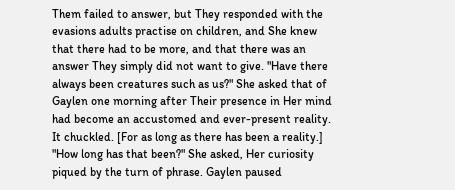Them failed to answer, but They responded with the evasions adults practise on children, and She knew that there had to be more, and that there was an answer They simply did not want to give. "Have there always been creatures such as us?" She asked that of Gaylen one morning after Their presence in Her mind had become an accustomed and ever-present reality. It chuckled. [For as long as there has been a reality.] "How long has that been?" She asked, Her curiosity piqued by the turn of phrase. Gaylen paused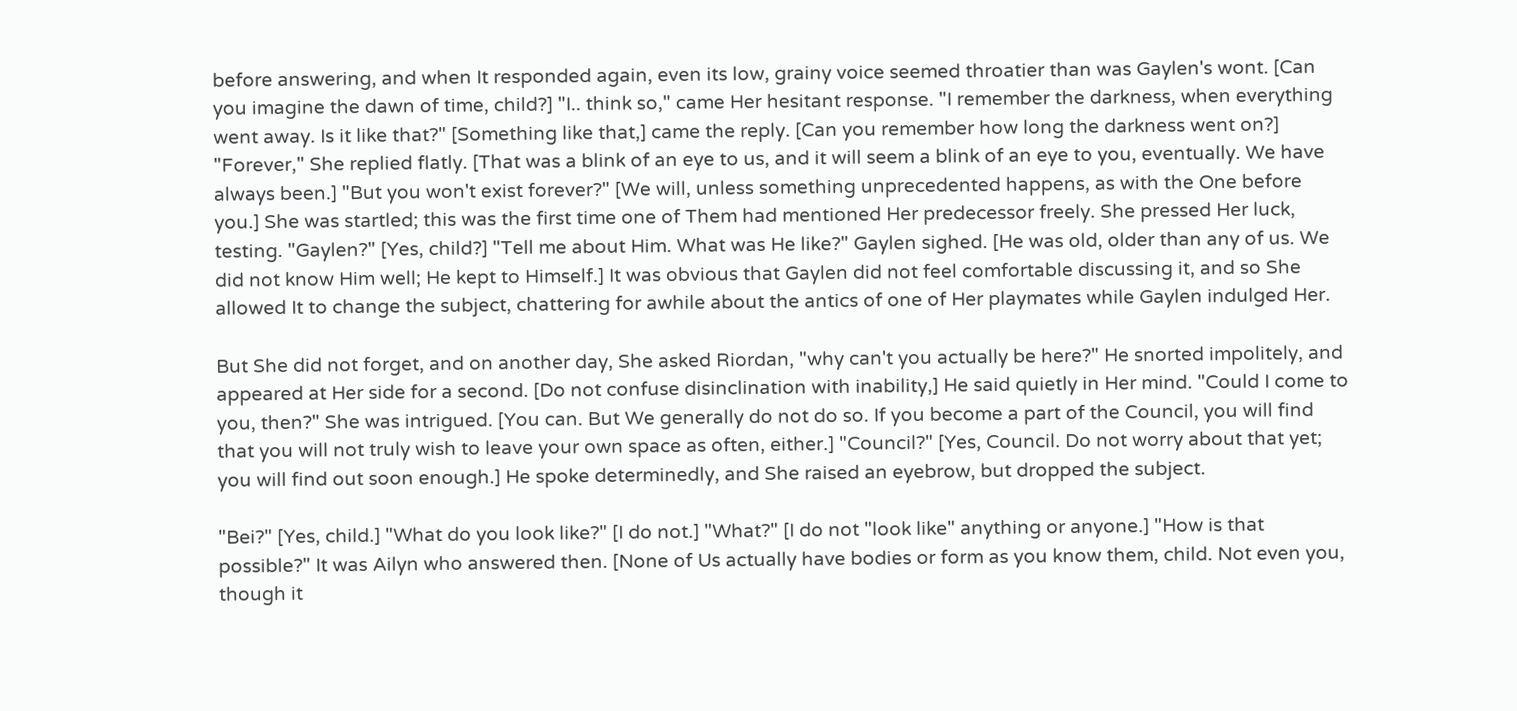before answering, and when It responded again, even its low, grainy voice seemed throatier than was Gaylen's wont. [Can you imagine the dawn of time, child?] "I.. think so," came Her hesitant response. "I remember the darkness, when everything went away. Is it like that?" [Something like that,] came the reply. [Can you remember how long the darkness went on?] "Forever," She replied flatly. [That was a blink of an eye to us, and it will seem a blink of an eye to you, eventually. We have always been.] "But you won't exist forever?" [We will, unless something unprecedented happens, as with the One before you.] She was startled; this was the first time one of Them had mentioned Her predecessor freely. She pressed Her luck, testing. "Gaylen?" [Yes, child?] "Tell me about Him. What was He like?" Gaylen sighed. [He was old, older than any of us. We did not know Him well; He kept to Himself.] It was obvious that Gaylen did not feel comfortable discussing it, and so She allowed It to change the subject, chattering for awhile about the antics of one of Her playmates while Gaylen indulged Her.

But She did not forget, and on another day, She asked Riordan, "why can't you actually be here?" He snorted impolitely, and appeared at Her side for a second. [Do not confuse disinclination with inability,] He said quietly in Her mind. "Could I come to you, then?" She was intrigued. [You can. But We generally do not do so. If you become a part of the Council, you will find that you will not truly wish to leave your own space as often, either.] "Council?" [Yes, Council. Do not worry about that yet; you will find out soon enough.] He spoke determinedly, and She raised an eyebrow, but dropped the subject.

"Bei?" [Yes, child.] "What do you look like?" [I do not.] "What?" [I do not "look like" anything or anyone.] "How is that possible?" It was Ailyn who answered then. [None of Us actually have bodies or form as you know them, child. Not even you, though it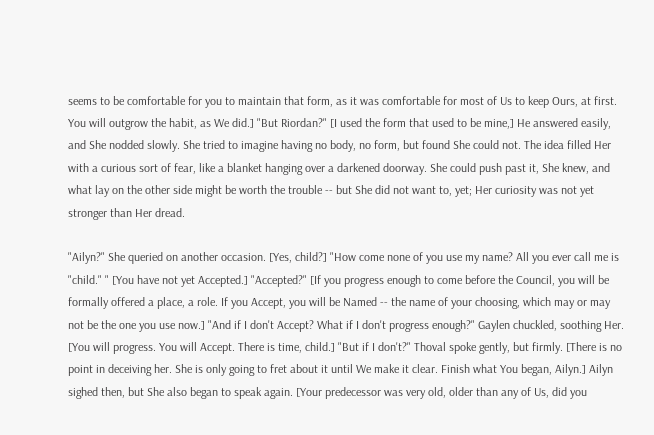seems to be comfortable for you to maintain that form, as it was comfortable for most of Us to keep Ours, at first. You will outgrow the habit, as We did.] "But Riordan?" [I used the form that used to be mine,] He answered easily, and She nodded slowly. She tried to imagine having no body, no form, but found She could not. The idea filled Her with a curious sort of fear, like a blanket hanging over a darkened doorway. She could push past it, She knew, and what lay on the other side might be worth the trouble -- but She did not want to, yet; Her curiosity was not yet stronger than Her dread.

"Ailyn?" She queried on another occasion. [Yes, child?] "How come none of you use my name? All you ever call me is "child." " [You have not yet Accepted.] "Accepted?" [If you progress enough to come before the Council, you will be formally offered a place, a role. If you Accept, you will be Named -- the name of your choosing, which may or may not be the one you use now.] "And if I don't Accept? What if I don't progress enough?" Gaylen chuckled, soothing Her. [You will progress. You will Accept. There is time, child.] "But if I don't?" Thoval spoke gently, but firmly. [There is no point in deceiving her. She is only going to fret about it until We make it clear. Finish what You began, Ailyn.] Ailyn sighed then, but She also began to speak again. [Your predecessor was very old, older than any of Us, did you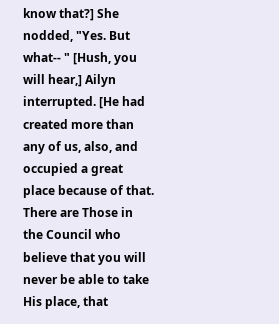know that?] She nodded, "Yes. But what-- " [Hush, you will hear,] Ailyn interrupted. [He had created more than any of us, also, and occupied a great place because of that. There are Those in the Council who believe that you will never be able to take His place, that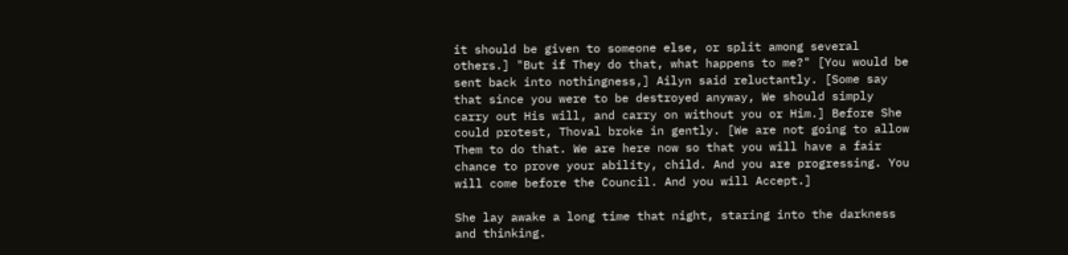it should be given to someone else, or split among several others.] "But if They do that, what happens to me?" [You would be sent back into nothingness,] Ailyn said reluctantly. [Some say that since you were to be destroyed anyway, We should simply carry out His will, and carry on without you or Him.] Before She could protest, Thoval broke in gently. [We are not going to allow Them to do that. We are here now so that you will have a fair chance to prove your ability, child. And you are progressing. You will come before the Council. And you will Accept.]

She lay awake a long time that night, staring into the darkness and thinking.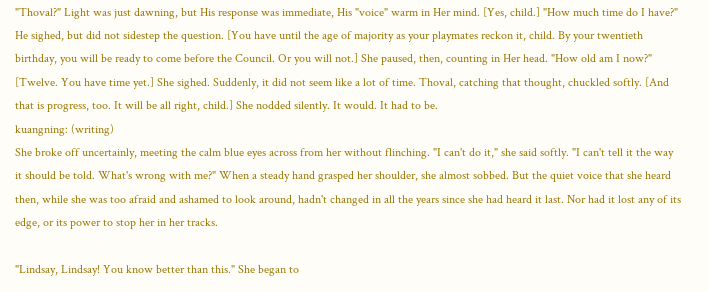"Thoval?" Light was just dawning, but His response was immediate, His "voice" warm in Her mind. [Yes, child.] "How much time do I have?" He sighed, but did not sidestep the question. [You have until the age of majority as your playmates reckon it, child. By your twentieth birthday, you will be ready to come before the Council. Or you will not.] She paused, then, counting in Her head. "How old am I now?" [Twelve. You have time yet.] She sighed. Suddenly, it did not seem like a lot of time. Thoval, catching that thought, chuckled softly. [And that is progress, too. It will be all right, child.] She nodded silently. It would. It had to be.
kuangning: (writing)
She broke off uncertainly, meeting the calm blue eyes across from her without flinching. "I can't do it," she said softly. "I can't tell it the way it should be told. What's wrong with me?" When a steady hand grasped her shoulder, she almost sobbed. But the quiet voice that she heard then, while she was too afraid and ashamed to look around, hadn't changed in all the years since she had heard it last. Nor had it lost any of its edge, or its power to stop her in her tracks.

"Lindsay, Lindsay! You know better than this." She began to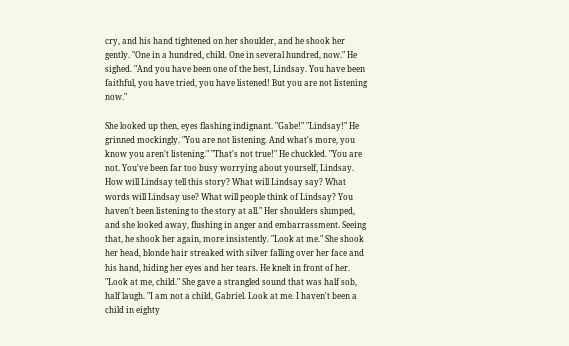cry, and his hand tightened on her shoulder, and he shook her gently. "One in a hundred, child. One in several hundred, now." He sighed. "And you have been one of the best, Lindsay. You have been faithful, you have tried, you have listened! But you are not listening now."

She looked up then, eyes flashing indignant. "Gabe!" "Lindsay!" He grinned mockingly. "You are not listening. And what's more, you know you aren't listening." "That's not true!" He chuckled. "You are not. You've been far too busy worrying about yourself, Lindsay. How will Lindsay tell this story? What will Lindsay say? What words will Lindsay use? What will people think of Lindsay? You haven't been listening to the story at all." Her shoulders slumped, and she looked away, flushing in anger and embarrassment. Seeing that, he shook her again, more insistently. "Look at me." She shook her head, blonde hair streaked with silver falling over her face and his hand, hiding her eyes and her tears. He knelt in front of her. "Look at me, child." She gave a strangled sound that was half sob, half laugh. "I am not a child, Gabriel. Look at me. I haven't been a child in eighty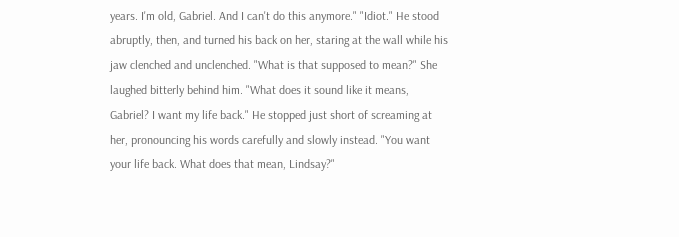years. I'm old, Gabriel. And I can't do this anymore." "Idiot." He stood abruptly, then, and turned his back on her, staring at the wall while his jaw clenched and unclenched. "What is that supposed to mean?" She laughed bitterly behind him. "What does it sound like it means, Gabriel? I want my life back." He stopped just short of screaming at her, pronouncing his words carefully and slowly instead. "You want your life back. What does that mean, Lindsay?"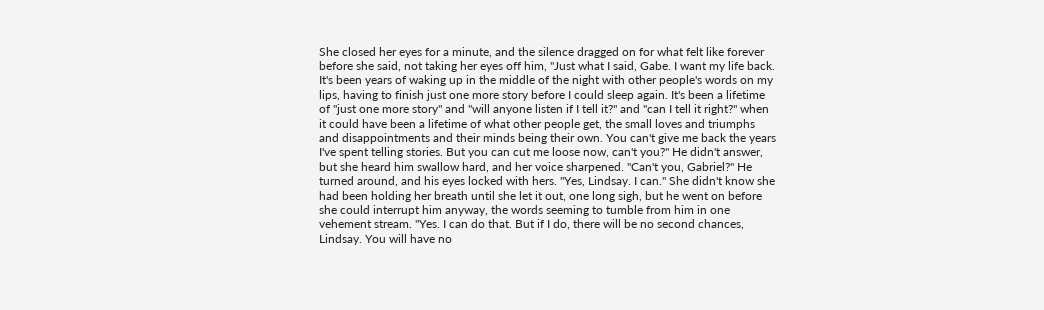She closed her eyes for a minute, and the silence dragged on for what felt like forever before she said, not taking her eyes off him, "Just what I said, Gabe. I want my life back. It's been years of waking up in the middle of the night with other people's words on my lips, having to finish just one more story before I could sleep again. It's been a lifetime of "just one more story" and "will anyone listen if I tell it?" and "can I tell it right?" when it could have been a lifetime of what other people get, the small loves and triumphs and disappointments and their minds being their own. You can't give me back the years I've spent telling stories. But you can cut me loose now, can't you?" He didn't answer, but she heard him swallow hard, and her voice sharpened. "Can't you, Gabriel?" He turned around, and his eyes locked with hers. "Yes, Lindsay. I can." She didn't know she had been holding her breath until she let it out, one long sigh, but he went on before she could interrupt him anyway, the words seeming to tumble from him in one vehement stream. "Yes. I can do that. But if I do, there will be no second chances, Lindsay. You will have no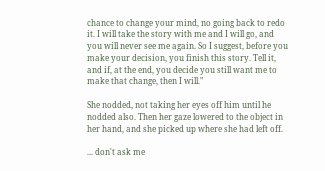chance to change your mind, no going back to redo it. I will take the story with me and I will go, and you will never see me again. So I suggest, before you make your decision, you finish this story. Tell it, and if, at the end, you decide you still want me to make that change, then I will."

She nodded, not taking her eyes off him until he nodded also. Then her gaze lowered to the object in her hand, and she picked up where she had left off.

... don't ask me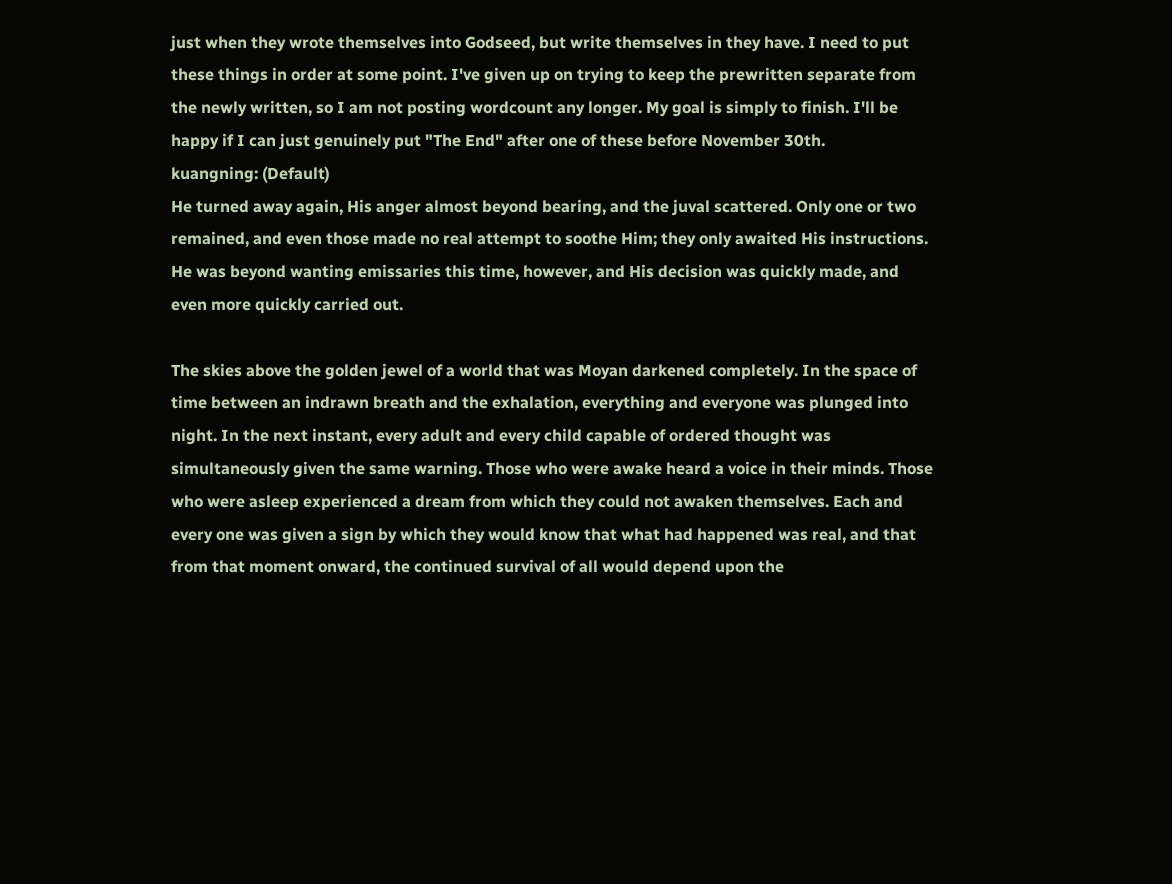just when they wrote themselves into Godseed, but write themselves in they have. I need to put these things in order at some point. I've given up on trying to keep the prewritten separate from the newly written, so I am not posting wordcount any longer. My goal is simply to finish. I'll be happy if I can just genuinely put "The End" after one of these before November 30th.
kuangning: (Default)
He turned away again, His anger almost beyond bearing, and the juval scattered. Only one or two remained, and even those made no real attempt to soothe Him; they only awaited His instructions. He was beyond wanting emissaries this time, however, and His decision was quickly made, and even more quickly carried out.

The skies above the golden jewel of a world that was Moyan darkened completely. In the space of time between an indrawn breath and the exhalation, everything and everyone was plunged into night. In the next instant, every adult and every child capable of ordered thought was simultaneously given the same warning. Those who were awake heard a voice in their minds. Those who were asleep experienced a dream from which they could not awaken themselves. Each and every one was given a sign by which they would know that what had happened was real, and that from that moment onward, the continued survival of all would depend upon the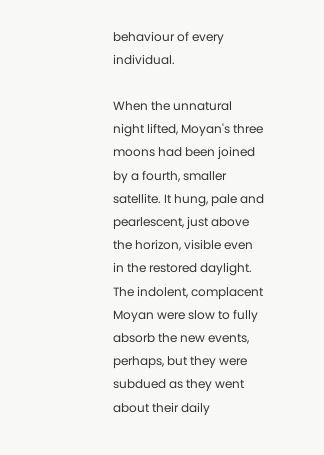behaviour of every individual.

When the unnatural night lifted, Moyan's three moons had been joined by a fourth, smaller satellite. It hung, pale and pearlescent, just above the horizon, visible even in the restored daylight. The indolent, complacent Moyan were slow to fully absorb the new events, perhaps, but they were subdued as they went about their daily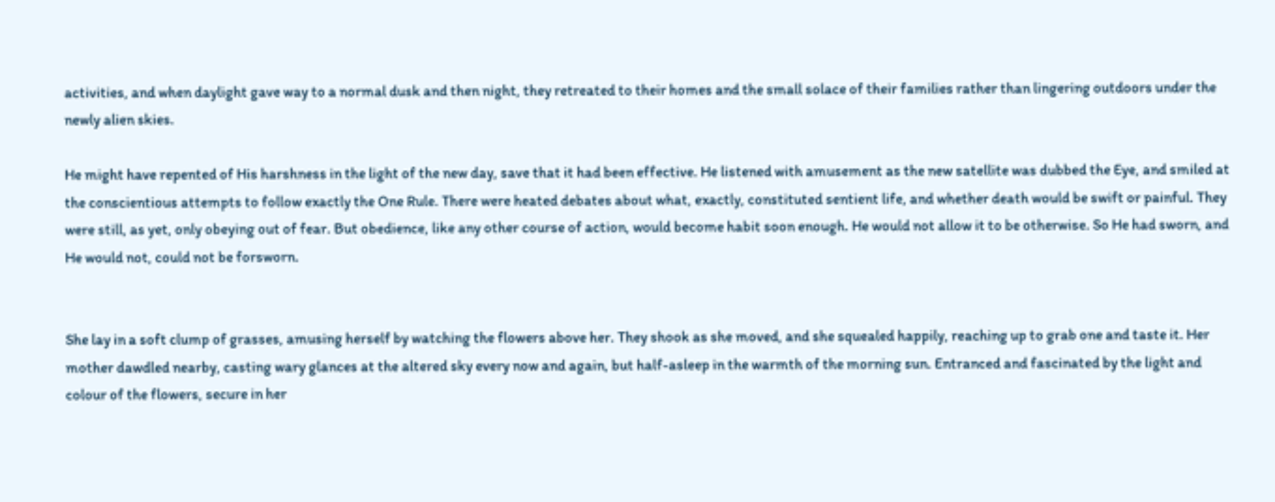activities, and when daylight gave way to a normal dusk and then night, they retreated to their homes and the small solace of their families rather than lingering outdoors under the newly alien skies.

He might have repented of His harshness in the light of the new day, save that it had been effective. He listened with amusement as the new satellite was dubbed the Eye, and smiled at the conscientious attempts to follow exactly the One Rule. There were heated debates about what, exactly, constituted sentient life, and whether death would be swift or painful. They were still, as yet, only obeying out of fear. But obedience, like any other course of action, would become habit soon enough. He would not allow it to be otherwise. So He had sworn, and He would not, could not be forsworn.


She lay in a soft clump of grasses, amusing herself by watching the flowers above her. They shook as she moved, and she squealed happily, reaching up to grab one and taste it. Her mother dawdled nearby, casting wary glances at the altered sky every now and again, but half-asleep in the warmth of the morning sun. Entranced and fascinated by the light and colour of the flowers, secure in her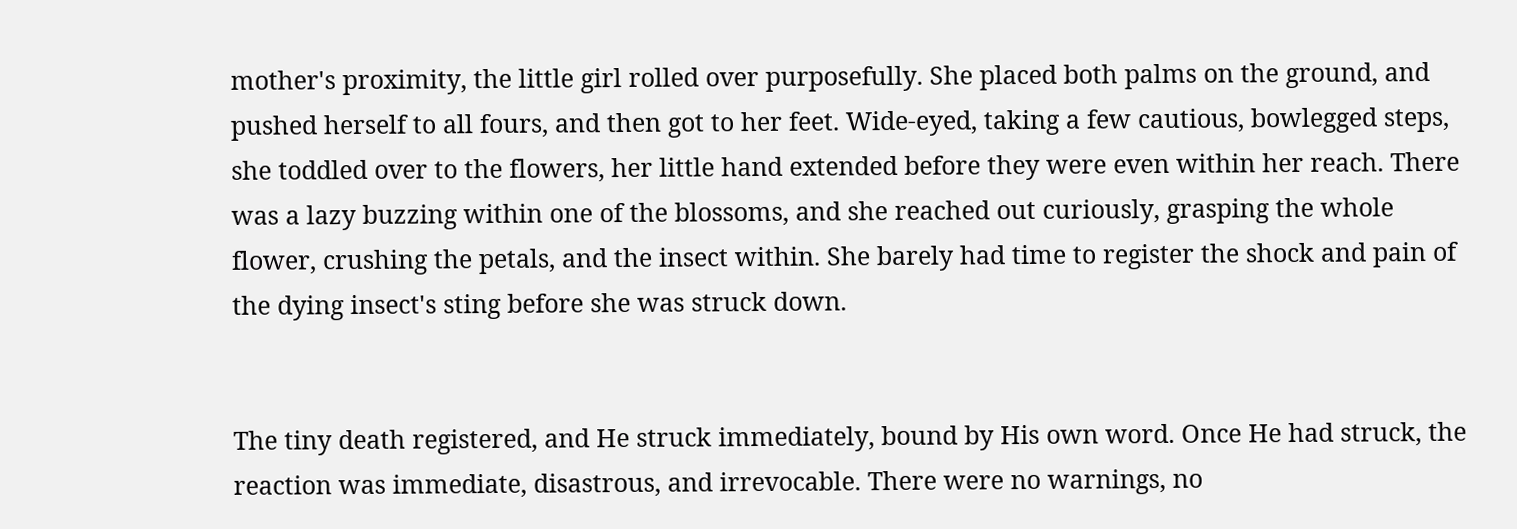mother's proximity, the little girl rolled over purposefully. She placed both palms on the ground, and pushed herself to all fours, and then got to her feet. Wide-eyed, taking a few cautious, bowlegged steps, she toddled over to the flowers, her little hand extended before they were even within her reach. There was a lazy buzzing within one of the blossoms, and she reached out curiously, grasping the whole flower, crushing the petals, and the insect within. She barely had time to register the shock and pain of the dying insect's sting before she was struck down.


The tiny death registered, and He struck immediately, bound by His own word. Once He had struck, the reaction was immediate, disastrous, and irrevocable. There were no warnings, no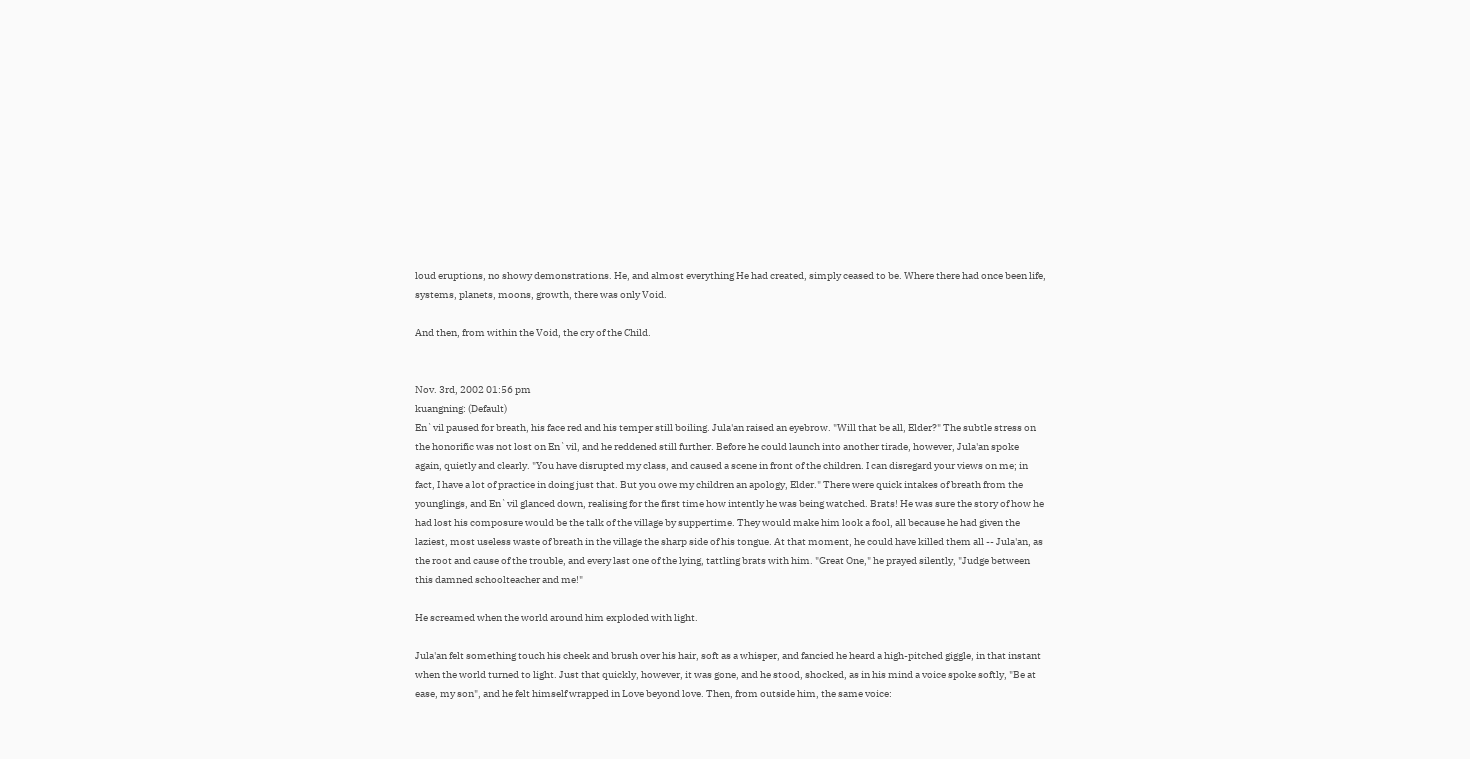loud eruptions, no showy demonstrations. He, and almost everything He had created, simply ceased to be. Where there had once been life, systems, planets, moons, growth, there was only Void.

And then, from within the Void, the cry of the Child.


Nov. 3rd, 2002 01:56 pm
kuangning: (Default)
En`vil paused for breath, his face red and his temper still boiling. Jula'an raised an eyebrow. "Will that be all, Elder?" The subtle stress on the honorific was not lost on En`vil, and he reddened still further. Before he could launch into another tirade, however, Jula'an spoke again, quietly and clearly. "You have disrupted my class, and caused a scene in front of the children. I can disregard your views on me; in fact, I have a lot of practice in doing just that. But you owe my children an apology, Elder." There were quick intakes of breath from the younglings, and En`vil glanced down, realising for the first time how intently he was being watched. Brats! He was sure the story of how he had lost his composure would be the talk of the village by suppertime. They would make him look a fool, all because he had given the laziest, most useless waste of breath in the village the sharp side of his tongue. At that moment, he could have killed them all -- Jula'an, as the root and cause of the trouble, and every last one of the lying, tattling brats with him. "Great One," he prayed silently, "Judge between this damned schoolteacher and me!"

He screamed when the world around him exploded with light.

Jula'an felt something touch his cheek and brush over his hair, soft as a whisper, and fancied he heard a high-pitched giggle, in that instant when the world turned to light. Just that quickly, however, it was gone, and he stood, shocked, as in his mind a voice spoke softly, "Be at ease, my son", and he felt himself wrapped in Love beyond love. Then, from outside him, the same voice: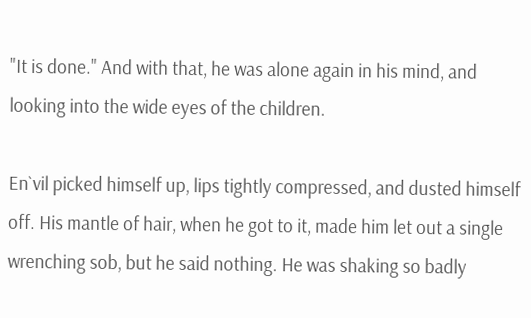"It is done." And with that, he was alone again in his mind, and looking into the wide eyes of the children.

En`vil picked himself up, lips tightly compressed, and dusted himself off. His mantle of hair, when he got to it, made him let out a single wrenching sob, but he said nothing. He was shaking so badly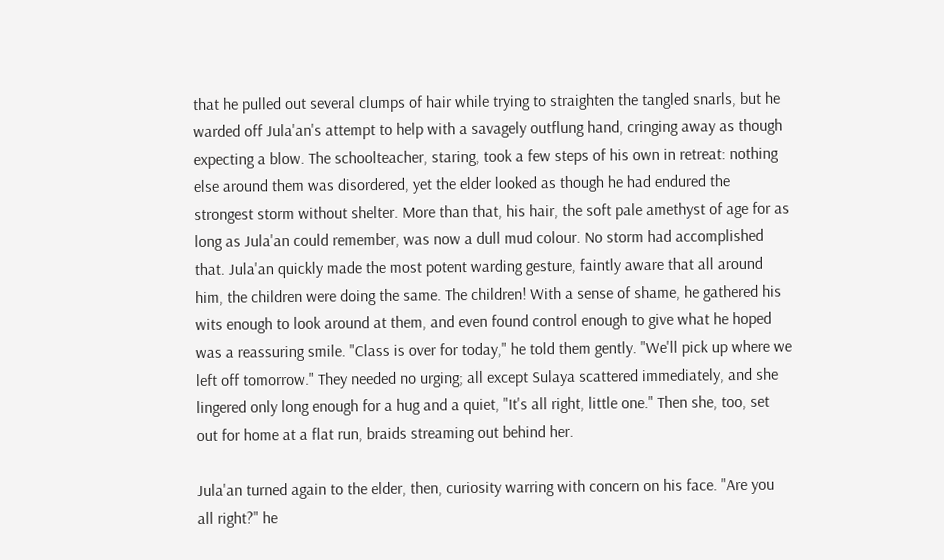that he pulled out several clumps of hair while trying to straighten the tangled snarls, but he warded off Jula'an's attempt to help with a savagely outflung hand, cringing away as though expecting a blow. The schoolteacher, staring, took a few steps of his own in retreat: nothing else around them was disordered, yet the elder looked as though he had endured the strongest storm without shelter. More than that, his hair, the soft pale amethyst of age for as long as Jula'an could remember, was now a dull mud colour. No storm had accomplished that. Jula'an quickly made the most potent warding gesture, faintly aware that all around him, the children were doing the same. The children! With a sense of shame, he gathered his wits enough to look around at them, and even found control enough to give what he hoped was a reassuring smile. "Class is over for today," he told them gently. "We'll pick up where we left off tomorrow." They needed no urging; all except Sulaya scattered immediately, and she lingered only long enough for a hug and a quiet, "It's all right, little one." Then she, too, set out for home at a flat run, braids streaming out behind her.

Jula'an turned again to the elder, then, curiosity warring with concern on his face. "Are you all right?" he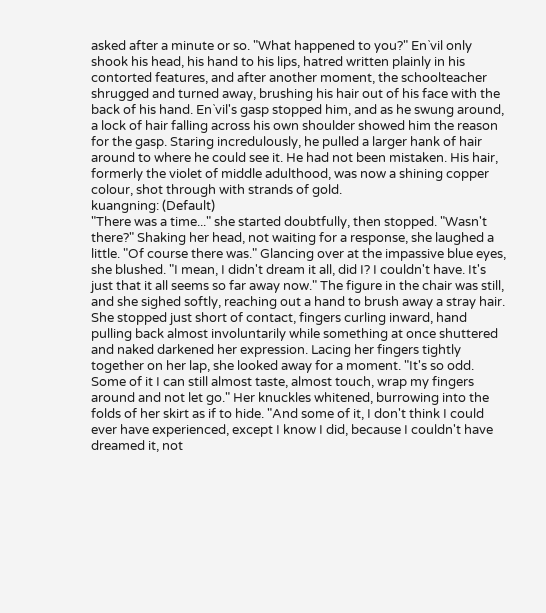asked after a minute or so. "What happened to you?" En`vil only shook his head, his hand to his lips, hatred written plainly in his contorted features, and after another moment, the schoolteacher shrugged and turned away, brushing his hair out of his face with the back of his hand. En`vil's gasp stopped him, and as he swung around, a lock of hair falling across his own shoulder showed him the reason for the gasp. Staring incredulously, he pulled a larger hank of hair around to where he could see it. He had not been mistaken. His hair, formerly the violet of middle adulthood, was now a shining copper colour, shot through with strands of gold.
kuangning: (Default)
"There was a time..." she started doubtfully, then stopped. "Wasn't there?" Shaking her head, not waiting for a response, she laughed a little. "Of course there was." Glancing over at the impassive blue eyes, she blushed. "I mean, I didn't dream it all, did I? I couldn't have. It's just that it all seems so far away now." The figure in the chair was still, and she sighed softly, reaching out a hand to brush away a stray hair. She stopped just short of contact, fingers curling inward, hand pulling back almost involuntarily while something at once shuttered and naked darkened her expression. Lacing her fingers tightly together on her lap, she looked away for a moment. "It's so odd. Some of it I can still almost taste, almost touch, wrap my fingers around and not let go." Her knuckles whitened, burrowing into the folds of her skirt as if to hide. "And some of it, I don't think I could ever have experienced, except I know I did, because I couldn't have dreamed it, not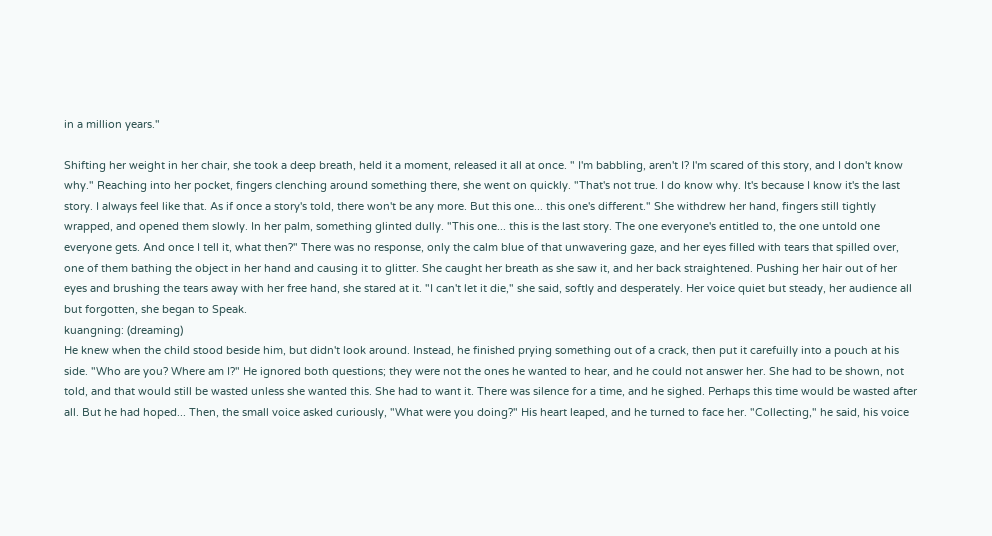in a million years."

Shifting her weight in her chair, she took a deep breath, held it a moment, released it all at once. " I'm babbling, aren't I? I'm scared of this story, and I don't know why." Reaching into her pocket, fingers clenching around something there, she went on quickly. "That's not true. I do know why. It's because I know it's the last story. I always feel like that. As if once a story's told, there won't be any more. But this one... this one's different." She withdrew her hand, fingers still tightly wrapped, and opened them slowly. In her palm, something glinted dully. "This one... this is the last story. The one everyone's entitled to, the one untold one everyone gets. And once I tell it, what then?" There was no response, only the calm blue of that unwavering gaze, and her eyes filled with tears that spilled over, one of them bathing the object in her hand and causing it to glitter. She caught her breath as she saw it, and her back straightened. Pushing her hair out of her eyes and brushing the tears away with her free hand, she stared at it. "I can't let it die," she said, softly and desperately. Her voice quiet but steady, her audience all but forgotten, she began to Speak.
kuangning: (dreaming)
He knew when the child stood beside him, but didn't look around. Instead, he finished prying something out of a crack, then put it carefuilly into a pouch at his side. "Who are you? Where am I?" He ignored both questions; they were not the ones he wanted to hear, and he could not answer her. She had to be shown, not told, and that would still be wasted unless she wanted this. She had to want it. There was silence for a time, and he sighed. Perhaps this time would be wasted after all. But he had hoped... Then, the small voice asked curiously, "What were you doing?" His heart leaped, and he turned to face her. "Collecting," he said, his voice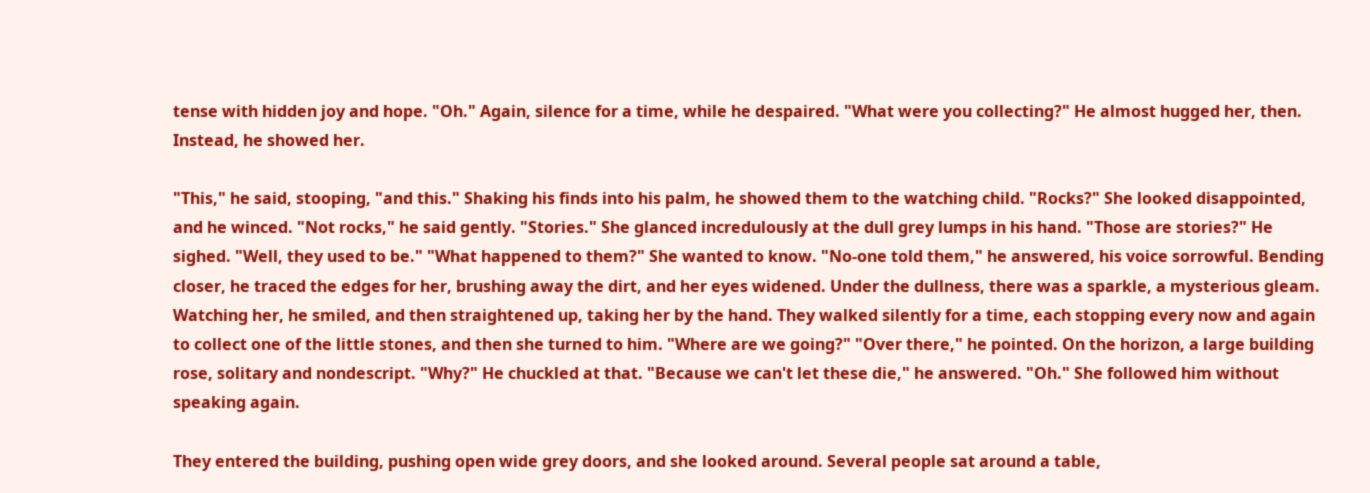tense with hidden joy and hope. "Oh." Again, silence for a time, while he despaired. "What were you collecting?" He almost hugged her, then. Instead, he showed her.

"This," he said, stooping, "and this." Shaking his finds into his palm, he showed them to the watching child. "Rocks?" She looked disappointed, and he winced. "Not rocks," he said gently. "Stories." She glanced incredulously at the dull grey lumps in his hand. "Those are stories?" He sighed. "Well, they used to be." "What happened to them?" She wanted to know. "No-one told them," he answered, his voice sorrowful. Bending closer, he traced the edges for her, brushing away the dirt, and her eyes widened. Under the dullness, there was a sparkle, a mysterious gleam. Watching her, he smiled, and then straightened up, taking her by the hand. They walked silently for a time, each stopping every now and again to collect one of the little stones, and then she turned to him. "Where are we going?" "Over there," he pointed. On the horizon, a large building rose, solitary and nondescript. "Why?" He chuckled at that. "Because we can't let these die," he answered. "Oh." She followed him without speaking again.

They entered the building, pushing open wide grey doors, and she looked around. Several people sat around a table,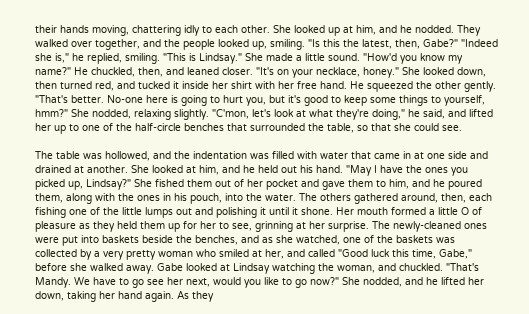their hands moving, chattering idly to each other. She looked up at him, and he nodded. They walked over together, and the people looked up, smiling. "Is this the latest, then, Gabe?" "Indeed she is," he replied, smiling. "This is Lindsay." She made a little sound. "How'd you know my name?" He chuckled, then, and leaned closer. "It's on your necklace, honey." She looked down, then turned red, and tucked it inside her shirt with her free hand. He squeezed the other gently. "That's better. No-one here is going to hurt you, but it's good to keep some things to yourself, hmm?" She nodded, relaxing slightly. "C'mon, let's look at what they're doing," he said, and lifted her up to one of the half-circle benches that surrounded the table, so that she could see.

The table was hollowed, and the indentation was filled with water that came in at one side and drained at another. She looked at him, and he held out his hand. "May I have the ones you picked up, Lindsay?" She fished them out of her pocket and gave them to him, and he poured them, along with the ones in his pouch, into the water. The others gathered around, then, each fishing one of the little lumps out and polishing it until it shone. Her mouth formed a little O of pleasure as they held them up for her to see, grinning at her surprise. The newly-cleaned ones were put into baskets beside the benches, and as she watched, one of the baskets was collected by a very pretty woman who smiled at her, and called "Good luck this time, Gabe," before she walked away. Gabe looked at Lindsay watching the woman, and chuckled. "That's Mandy. We have to go see her next, would you like to go now?" She nodded, and he lifted her down, taking her hand again. As they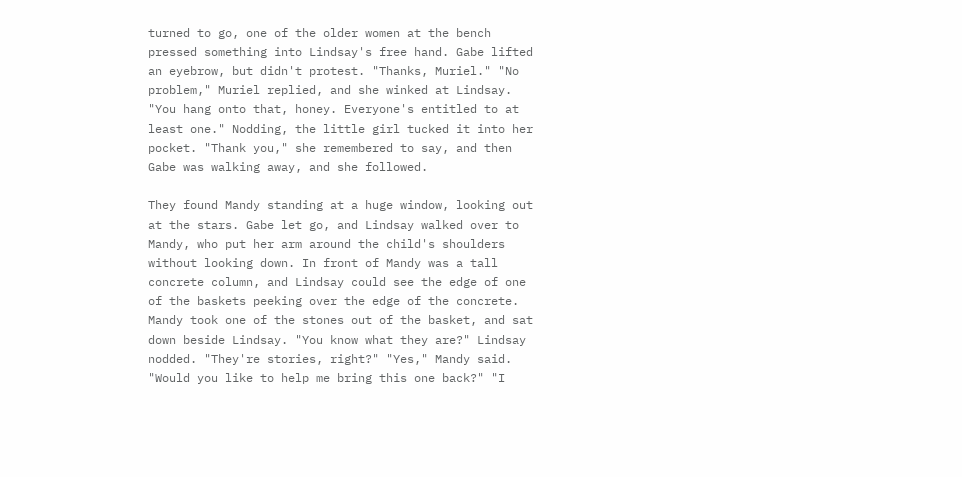turned to go, one of the older women at the bench pressed something into Lindsay's free hand. Gabe lifted an eyebrow, but didn't protest. "Thanks, Muriel." "No problem," Muriel replied, and she winked at Lindsay. "You hang onto that, honey. Everyone's entitled to at least one." Nodding, the little girl tucked it into her pocket. "Thank you," she remembered to say, and then Gabe was walking away, and she followed.

They found Mandy standing at a huge window, looking out at the stars. Gabe let go, and Lindsay walked over to Mandy, who put her arm around the child's shoulders without looking down. In front of Mandy was a tall concrete column, and Lindsay could see the edge of one of the baskets peeking over the edge of the concrete. Mandy took one of the stones out of the basket, and sat down beside Lindsay. "You know what they are?" Lindsay nodded. "They're stories, right?" "Yes," Mandy said. "Would you like to help me bring this one back?" "I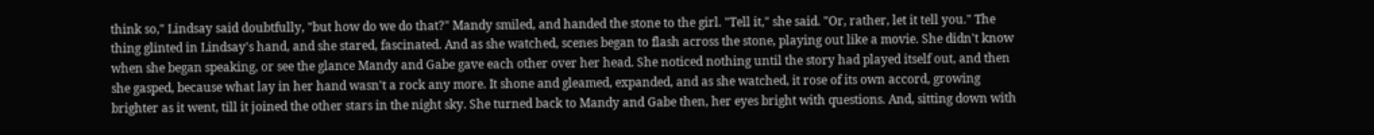think so," Lindsay said doubtfully, "but how do we do that?" Mandy smiled, and handed the stone to the girl. "Tell it," she said. "Or, rather, let it tell you." The thing glinted in Lindsay's hand, and she stared, fascinated. And as she watched, scenes began to flash across the stone, playing out like a movie. She didn't know when she began speaking, or see the glance Mandy and Gabe gave each other over her head. She noticed nothing until the story had played itself out, and then she gasped, because what lay in her hand wasn't a rock any more. It shone and gleamed, expanded, and as she watched, it rose of its own accord, growing brighter as it went, till it joined the other stars in the night sky. She turned back to Mandy and Gabe then, her eyes bright with questions. And, sitting down with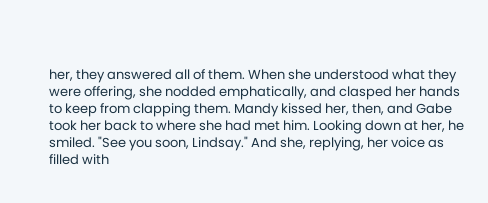her, they answered all of them. When she understood what they were offering, she nodded emphatically, and clasped her hands to keep from clapping them. Mandy kissed her, then, and Gabe took her back to where she had met him. Looking down at her, he smiled. "See you soon, Lindsay." And she, replying, her voice as filled with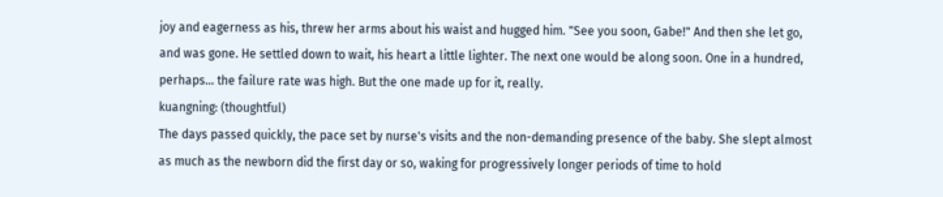joy and eagerness as his, threw her arms about his waist and hugged him. "See you soon, Gabe!" And then she let go, and was gone. He settled down to wait, his heart a little lighter. The next one would be along soon. One in a hundred, perhaps... the failure rate was high. But the one made up for it, really.
kuangning: (thoughtful)
The days passed quickly, the pace set by nurse's visits and the non-demanding presence of the baby. She slept almost as much as the newborn did the first day or so, waking for progressively longer periods of time to hold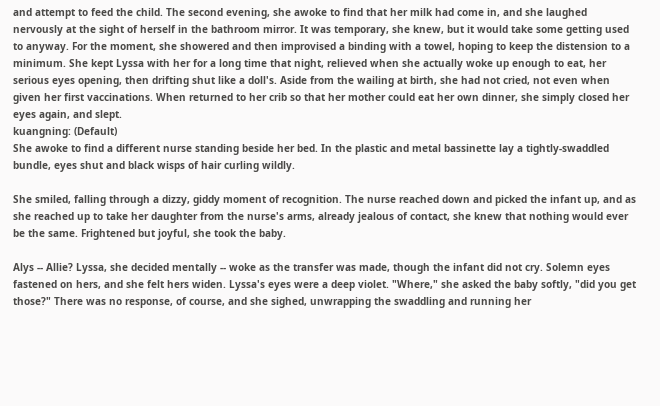and attempt to feed the child. The second evening, she awoke to find that her milk had come in, and she laughed nervously at the sight of herself in the bathroom mirror. It was temporary, she knew, but it would take some getting used to anyway. For the moment, she showered and then improvised a binding with a towel, hoping to keep the distension to a minimum. She kept Lyssa with her for a long time that night, relieved when she actually woke up enough to eat, her serious eyes opening, then drifting shut like a doll's. Aside from the wailing at birth, she had not cried, not even when given her first vaccinations. When returned to her crib so that her mother could eat her own dinner, she simply closed her eyes again, and slept.
kuangning: (Default)
She awoke to find a different nurse standing beside her bed. In the plastic and metal bassinette lay a tightly-swaddled bundle, eyes shut and black wisps of hair curling wildly.

She smiled, falling through a dizzy, giddy moment of recognition. The nurse reached down and picked the infant up, and as she reached up to take her daughter from the nurse's arms, already jealous of contact, she knew that nothing would ever be the same. Frightened but joyful, she took the baby.

Alys -- Allie? Lyssa, she decided mentally -- woke as the transfer was made, though the infant did not cry. Solemn eyes fastened on hers, and she felt hers widen. Lyssa's eyes were a deep violet. "Where," she asked the baby softly, "did you get those?" There was no response, of course, and she sighed, unwrapping the swaddling and running her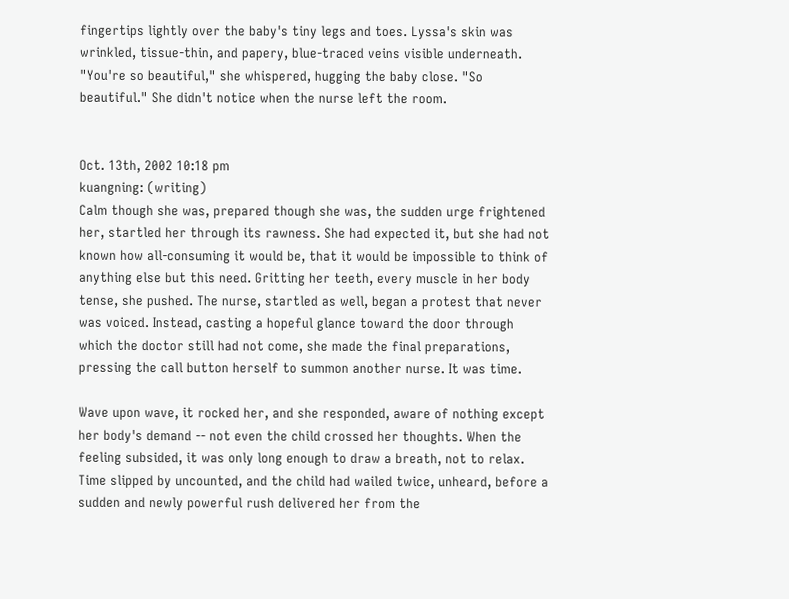fingertips lightly over the baby's tiny legs and toes. Lyssa's skin was wrinkled, tissue-thin, and papery, blue-traced veins visible underneath. "You're so beautiful," she whispered, hugging the baby close. "So beautiful." She didn't notice when the nurse left the room.


Oct. 13th, 2002 10:18 pm
kuangning: (writing)
Calm though she was, prepared though she was, the sudden urge frightened her, startled her through its rawness. She had expected it, but she had not known how all-consuming it would be, that it would be impossible to think of anything else but this need. Gritting her teeth, every muscle in her body tense, she pushed. The nurse, startled as well, began a protest that never was voiced. Instead, casting a hopeful glance toward the door through which the doctor still had not come, she made the final preparations, pressing the call button herself to summon another nurse. It was time.

Wave upon wave, it rocked her, and she responded, aware of nothing except her body's demand -- not even the child crossed her thoughts. When the feeling subsided, it was only long enough to draw a breath, not to relax. Time slipped by uncounted, and the child had wailed twice, unheard, before a sudden and newly powerful rush delivered her from the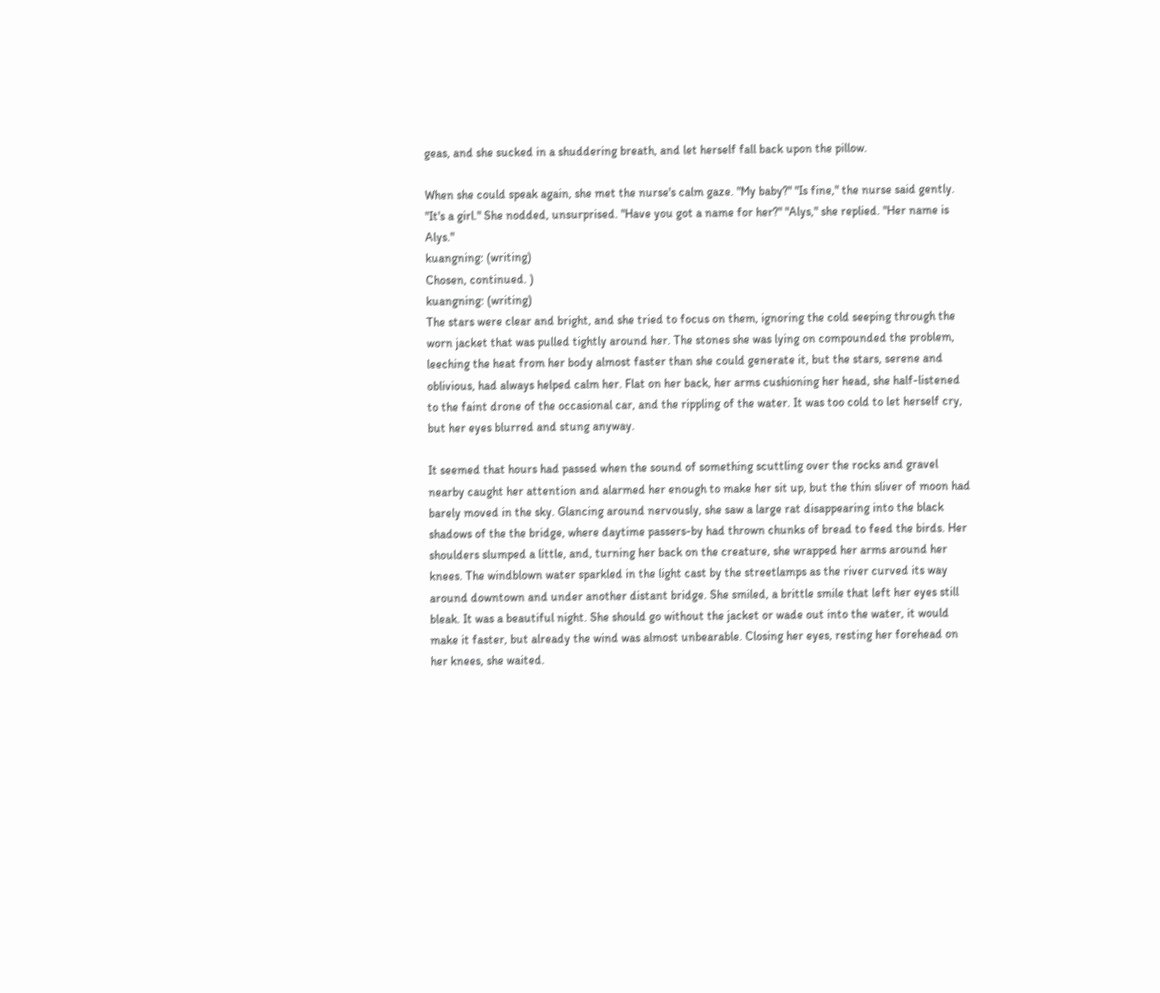geas, and she sucked in a shuddering breath, and let herself fall back upon the pillow.

When she could speak again, she met the nurse's calm gaze. "My baby?" "Is fine," the nurse said gently. "It's a girl." She nodded, unsurprised. "Have you got a name for her?" "Alys," she replied. "Her name is Alys."
kuangning: (writing)
Chosen, continued. )
kuangning: (writing)
The stars were clear and bright, and she tried to focus on them, ignoring the cold seeping through the worn jacket that was pulled tightly around her. The stones she was lying on compounded the problem, leeching the heat from her body almost faster than she could generate it, but the stars, serene and oblivious, had always helped calm her. Flat on her back, her arms cushioning her head, she half-listened to the faint drone of the occasional car, and the rippling of the water. It was too cold to let herself cry, but her eyes blurred and stung anyway.

It seemed that hours had passed when the sound of something scuttling over the rocks and gravel nearby caught her attention and alarmed her enough to make her sit up, but the thin sliver of moon had barely moved in the sky. Glancing around nervously, she saw a large rat disappearing into the black shadows of the the bridge, where daytime passers-by had thrown chunks of bread to feed the birds. Her shoulders slumped a little, and, turning her back on the creature, she wrapped her arms around her knees. The windblown water sparkled in the light cast by the streetlamps as the river curved its way around downtown and under another distant bridge. She smiled, a brittle smile that left her eyes still bleak. It was a beautiful night. She should go without the jacket or wade out into the water, it would make it faster, but already the wind was almost unbearable. Closing her eyes, resting her forehead on her knees, she waited.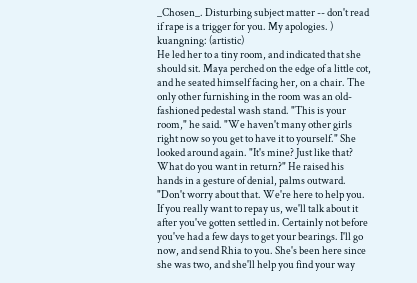_Chosen_. Disturbing subject matter -- don't read if rape is a trigger for you. My apologies. )
kuangning: (artistic)
He led her to a tiny room, and indicated that she should sit. Maya perched on the edge of a little cot, and he seated himself facing her, on a chair. The only other furnishing in the room was an old-fashioned pedestal wash stand. "This is your room," he said. "We haven't many other girls right now so you get to have it to yourself." She looked around again. "It's mine? Just like that? What do you want in return?" He raised his hands in a gesture of denial, palms outward. "Don't worry about that. We're here to help you. If you really want to repay us, we'll talk about it after you've gotten settled in. Certainly not before you've had a few days to get your bearings. I'll go now, and send Rhia to you. She's been here since she was two, and she'll help you find your way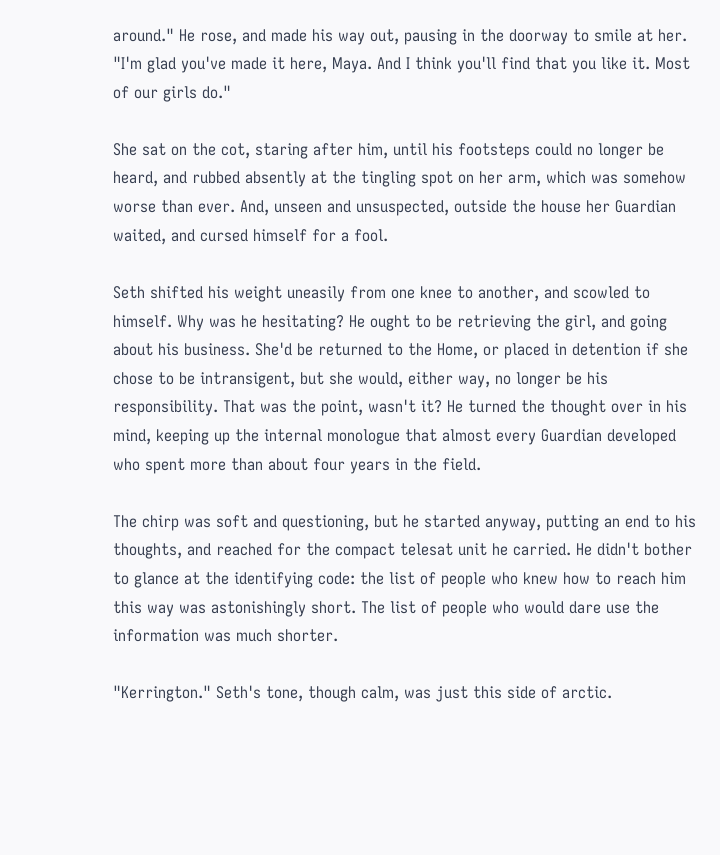around." He rose, and made his way out, pausing in the doorway to smile at her. "I'm glad you've made it here, Maya. And I think you'll find that you like it. Most of our girls do."

She sat on the cot, staring after him, until his footsteps could no longer be heard, and rubbed absently at the tingling spot on her arm, which was somehow worse than ever. And, unseen and unsuspected, outside the house her Guardian waited, and cursed himself for a fool.

Seth shifted his weight uneasily from one knee to another, and scowled to himself. Why was he hesitating? He ought to be retrieving the girl, and going about his business. She'd be returned to the Home, or placed in detention if she chose to be intransigent, but she would, either way, no longer be his responsibility. That was the point, wasn't it? He turned the thought over in his mind, keeping up the internal monologue that almost every Guardian developed who spent more than about four years in the field.

The chirp was soft and questioning, but he started anyway, putting an end to his thoughts, and reached for the compact telesat unit he carried. He didn't bother to glance at the identifying code: the list of people who knew how to reach him this way was astonishingly short. The list of people who would dare use the information was much shorter.

"Kerrington." Seth's tone, though calm, was just this side of arctic.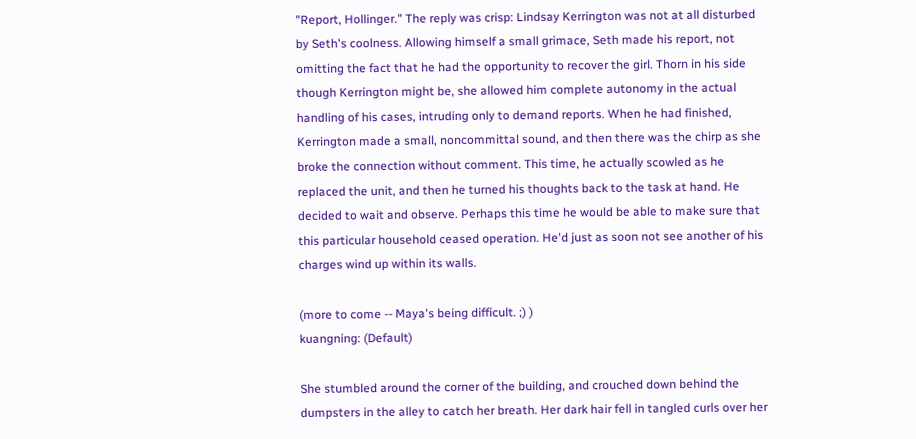"Report, Hollinger." The reply was crisp: Lindsay Kerrington was not at all disturbed by Seth's coolness. Allowing himself a small grimace, Seth made his report, not omitting the fact that he had the opportunity to recover the girl. Thorn in his side though Kerrington might be, she allowed him complete autonomy in the actual handling of his cases, intruding only to demand reports. When he had finished, Kerrington made a small, noncommittal sound, and then there was the chirp as she broke the connection without comment. This time, he actually scowled as he replaced the unit, and then he turned his thoughts back to the task at hand. He decided to wait and observe. Perhaps this time he would be able to make sure that this particular household ceased operation. He'd just as soon not see another of his charges wind up within its walls.

(more to come -- Maya's being difficult. ;) )
kuangning: (Default)

She stumbled around the corner of the building, and crouched down behind the dumpsters in the alley to catch her breath. Her dark hair fell in tangled curls over her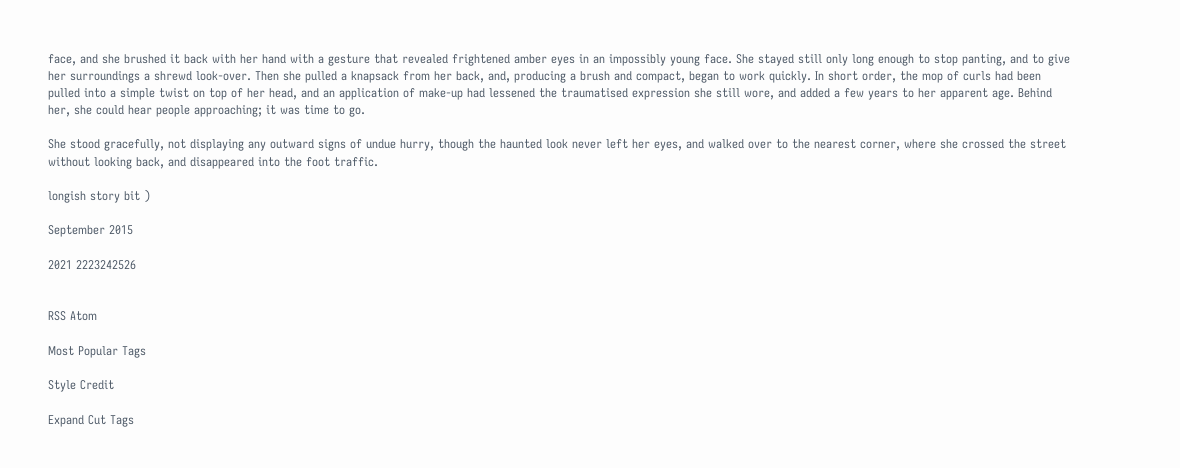face, and she brushed it back with her hand with a gesture that revealed frightened amber eyes in an impossibly young face. She stayed still only long enough to stop panting, and to give her surroundings a shrewd look-over. Then she pulled a knapsack from her back, and, producing a brush and compact, began to work quickly. In short order, the mop of curls had been pulled into a simple twist on top of her head, and an application of make-up had lessened the traumatised expression she still wore, and added a few years to her apparent age. Behind her, she could hear people approaching; it was time to go.

She stood gracefully, not displaying any outward signs of undue hurry, though the haunted look never left her eyes, and walked over to the nearest corner, where she crossed the street without looking back, and disappeared into the foot traffic.

longish story bit )

September 2015

2021 2223242526


RSS Atom

Most Popular Tags

Style Credit

Expand Cut Tags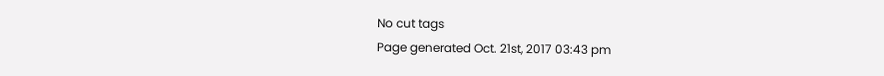No cut tags
Page generated Oct. 21st, 2017 03:43 pm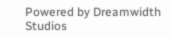Powered by Dreamwidth Studios